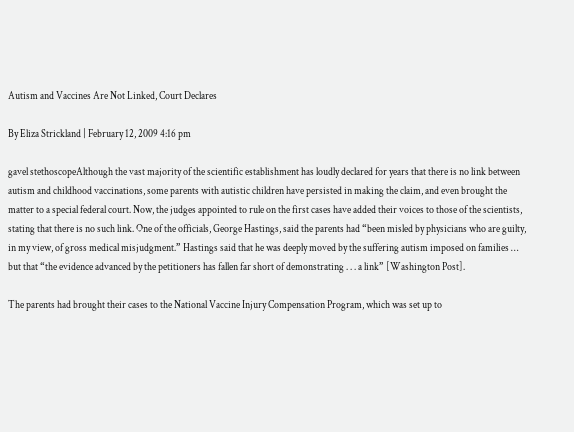Autism and Vaccines Are Not Linked, Court Declares

By Eliza Strickland | February 12, 2009 4:16 pm

gavel stethoscopeAlthough the vast majority of the scientific establishment has loudly declared for years that there is no link between autism and childhood vaccinations, some parents with autistic children have persisted in making the claim, and even brought the matter to a special federal court. Now, the judges appointed to rule on the first cases have added their voices to those of the scientists, stating that there is no such link. One of the officials, George Hastings, said the parents had “been misled by physicians who are guilty, in my view, of gross medical misjudgment.” Hastings said that he was deeply moved by the suffering autism imposed on families … but that “the evidence advanced by the petitioners has fallen far short of demonstrating . . . a link” [Washington Post].

The parents had brought their cases to the National Vaccine Injury Compensation Program, which was set up to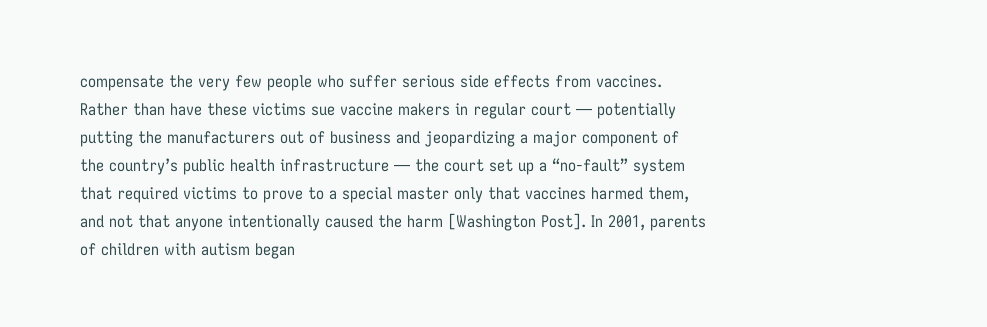compensate the very few people who suffer serious side effects from vaccines. Rather than have these victims sue vaccine makers in regular court — potentially putting the manufacturers out of business and jeopardizing a major component of the country’s public health infrastructure — the court set up a “no-fault” system that required victims to prove to a special master only that vaccines harmed them, and not that anyone intentionally caused the harm [Washington Post]. In 2001, parents of children with autism began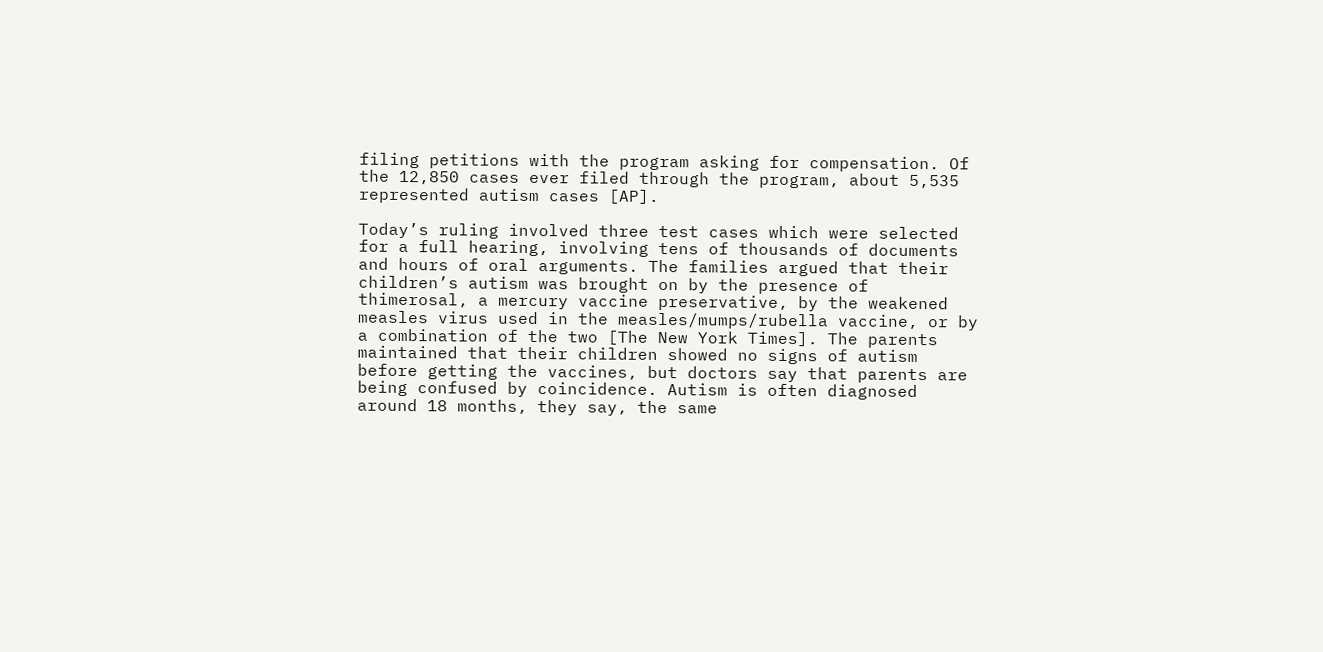filing petitions with the program asking for compensation. Of the 12,850 cases ever filed through the program, about 5,535 represented autism cases [AP].

Today’s ruling involved three test cases which were selected for a full hearing, involving tens of thousands of documents and hours of oral arguments. The families argued that their children’s autism was brought on by the presence of thimerosal, a mercury vaccine preservative, by the weakened measles virus used in the measles/mumps/rubella vaccine, or by a combination of the two [The New York Times]. The parents maintained that their children showed no signs of autism before getting the vaccines, but doctors say that parents are being confused by coincidence. Autism is often diagnosed around 18 months, they say, the same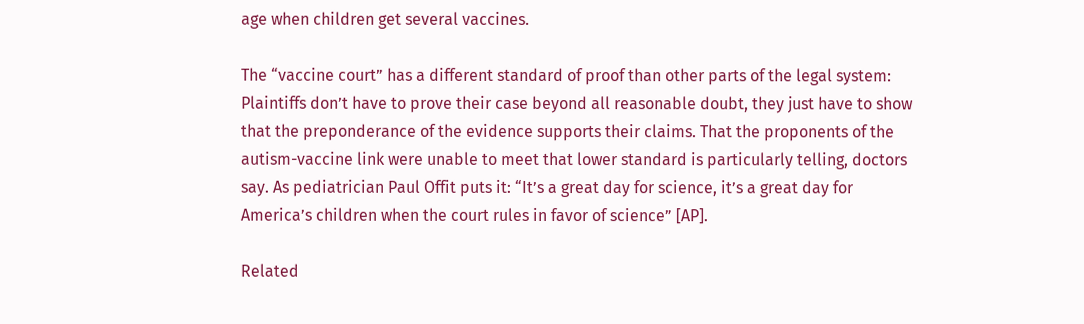age when children get several vaccines.

The “vaccine court” has a different standard of proof than other parts of the legal system: Plaintiffs don’t have to prove their case beyond all reasonable doubt, they just have to show that the preponderance of the evidence supports their claims. That the proponents of the autism-vaccine link were unable to meet that lower standard is particularly telling, doctors say. As pediatrician Paul Offit puts it: “It’s a great day for science, it’s a great day for America’s children when the court rules in favor of science” [AP].

Related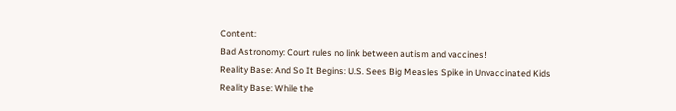Content:
Bad Astronomy: Court rules no link between autism and vaccines!
Reality Base: And So It Begins: U.S. Sees Big Measles Spike in Unvaccinated Kids
Reality Base: While the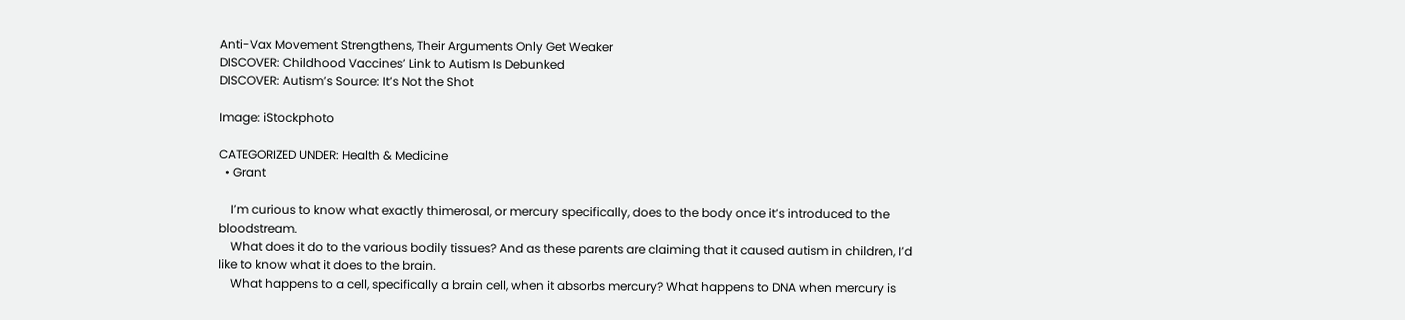Anti-Vax Movement Strengthens, Their Arguments Only Get Weaker
DISCOVER: Childhood Vaccines’ Link to Autism Is Debunked
DISCOVER: Autism’s Source: It’s Not the Shot

Image: iStockphoto

CATEGORIZED UNDER: Health & Medicine
  • Grant

    I’m curious to know what exactly thimerosal, or mercury specifically, does to the body once it’s introduced to the bloodstream.
    What does it do to the various bodily tissues? And as these parents are claiming that it caused autism in children, I’d like to know what it does to the brain.
    What happens to a cell, specifically a brain cell, when it absorbs mercury? What happens to DNA when mercury is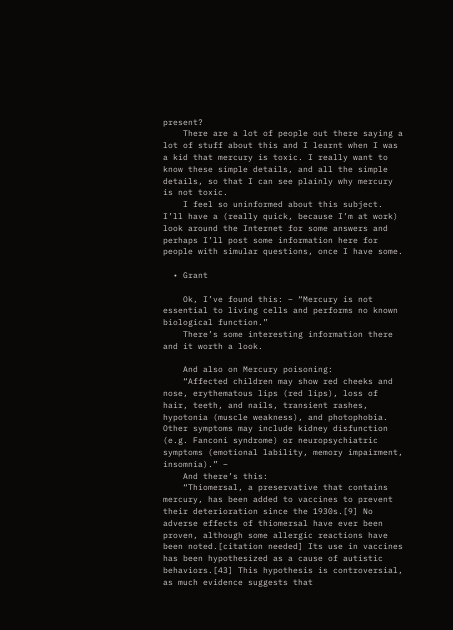present?
    There are a lot of people out there saying a lot of stuff about this and I learnt when I was a kid that mercury is toxic. I really want to know these simple details, and all the simple details, so that I can see plainly why mercury is not toxic.
    I feel so uninformed about this subject. I’ll have a (really quick, because I’m at work) look around the Internet for some answers and perhaps I’ll post some information here for people with simular questions, once I have some.

  • Grant

    Ok, I’ve found this: – “Mercury is not essential to living cells and performs no known biological function.”
    There’s some interesting information there and it worth a look.

    And also on Mercury poisoning:
    “Affected children may show red cheeks and nose, erythematous lips (red lips), loss of hair, teeth, and nails, transient rashes, hypotonia (muscle weakness), and photophobia. Other symptoms may include kidney disfunction (e.g. Fanconi syndrome) or neuropsychiatric symptoms (emotional lability, memory impairment, insomnia).” –
    And there’s this:
    “Thiomersal, a preservative that contains mercury, has been added to vaccines to prevent their deterioration since the 1930s.[9] No adverse effects of thiomersal have ever been proven, although some allergic reactions have been noted.[citation needed] Its use in vaccines has been hypothesized as a cause of autistic behaviors.[43] This hypothesis is controversial, as much evidence suggests that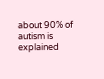about 90% of autism is explained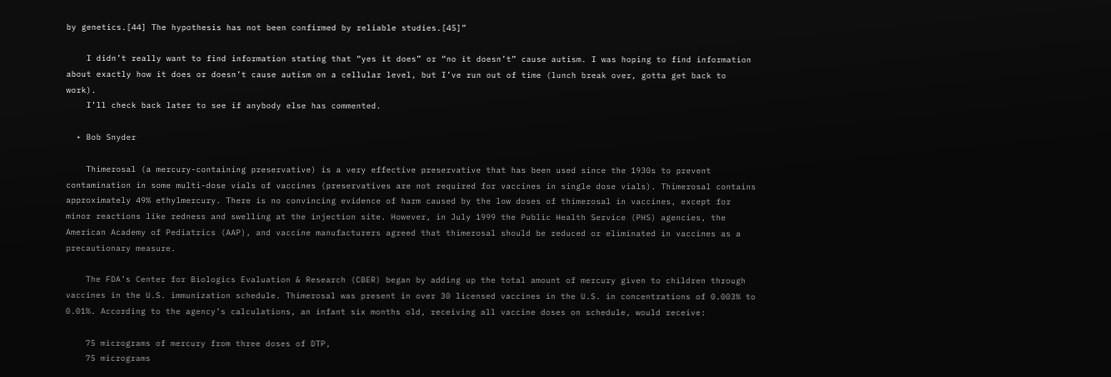by genetics.[44] The hypothesis has not been confirmed by reliable studies.[45]”

    I didn’t really want to find information stating that “yes it does” or “no it doesn’t” cause autism. I was hoping to find information about exactly how it does or doesn’t cause autism on a cellular level, but I’ve run out of time (lunch break over, gotta get back to work).
    I’ll check back later to see if anybody else has commented.

  • Bob Snyder

    Thimerosal (a mercury-containing preservative) is a very effective preservative that has been used since the 1930s to prevent contamination in some multi-dose vials of vaccines (preservatives are not required for vaccines in single dose vials). Thimerosal contains approximately 49% ethylmercury. There is no convincing evidence of harm caused by the low doses of thimerosal in vaccines, except for minor reactions like redness and swelling at the injection site. However, in July 1999 the Public Health Service (PHS) agencies, the American Academy of Pediatrics (AAP), and vaccine manufacturers agreed that thimerosal should be reduced or eliminated in vaccines as a precautionary measure.

    The FDA’s Center for Biologics Evaluation & Research (CBER) began by adding up the total amount of mercury given to children through vaccines in the U.S. immunization schedule. Thimerosal was present in over 30 licensed vaccines in the U.S. in concentrations of 0.003% to 0.01%. According to the agency’s calculations, an infant six months old, receiving all vaccine doses on schedule, would receive:

    75 micrograms of mercury from three doses of DTP,
    75 micrograms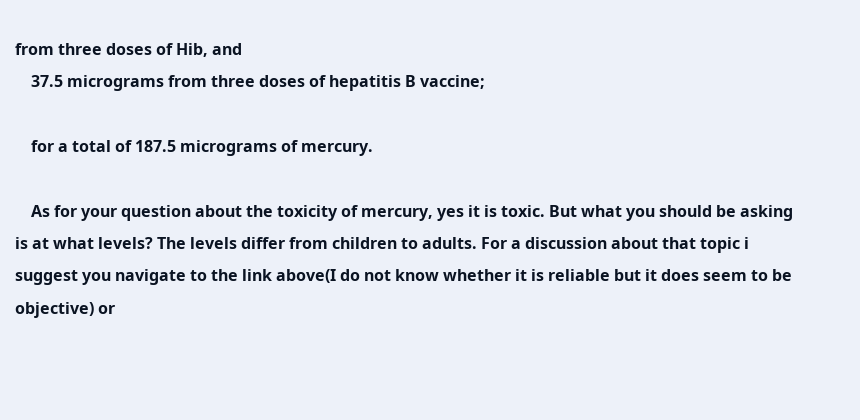from three doses of Hib, and
    37.5 micrograms from three doses of hepatitis B vaccine;

    for a total of 187.5 micrograms of mercury.

    As for your question about the toxicity of mercury, yes it is toxic. But what you should be asking is at what levels? The levels differ from children to adults. For a discussion about that topic i suggest you navigate to the link above(I do not know whether it is reliable but it does seem to be objective) or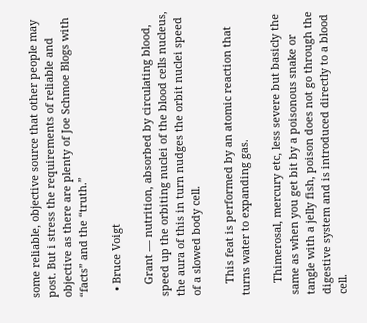some reliable, objective source that other people may post. But i stress the requirements of reliable and objective as there are plenty of Joe Schmoe Blogs with “facts” and the “truth.”

  • Bruce Voigt

    Grant — nutrition, absorbed by circulating blood, speed up the orbiting nuclei of the blood cells nucleus, the aura of this in turn nudges the orbit nuclei speed of a slowed body cell.

    This feat is performed by an atomic reaction that turns water to expanding gas.

    Thimerosal, mercury etc, less severe but basicly the same as when you get bit by a poisonous snake or tangle with a jelly fish, poison does not go through the digestive system and is introduced directly to a blood cell.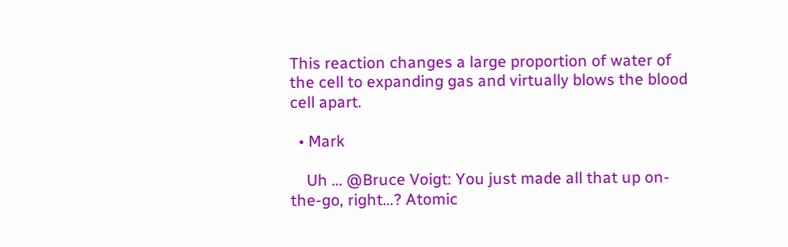This reaction changes a large proportion of water of the cell to expanding gas and virtually blows the blood cell apart.

  • Mark

    Uh … @Bruce Voigt: You just made all that up on-the-go, right…? Atomic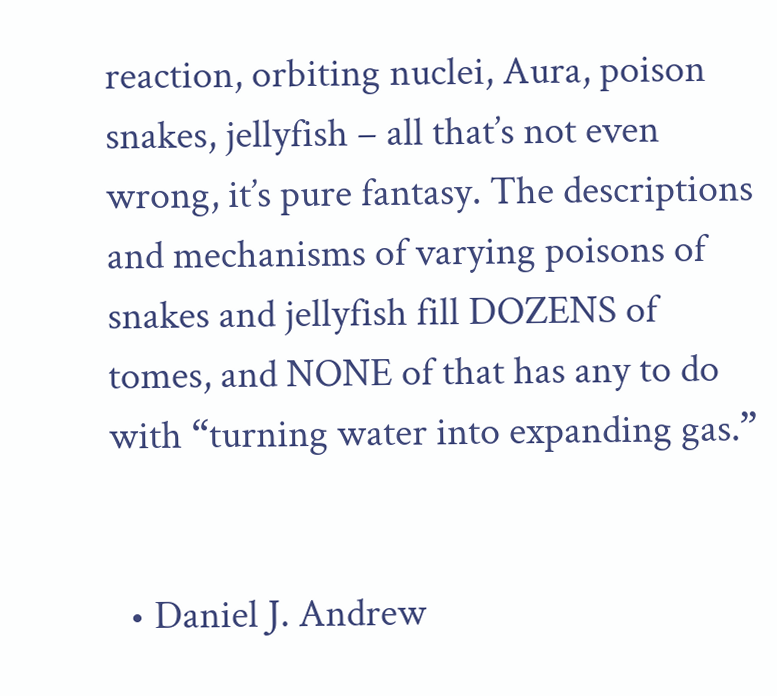reaction, orbiting nuclei, Aura, poison snakes, jellyfish – all that’s not even wrong, it’s pure fantasy. The descriptions and mechanisms of varying poisons of snakes and jellyfish fill DOZENS of tomes, and NONE of that has any to do with “turning water into expanding gas.”


  • Daniel J. Andrew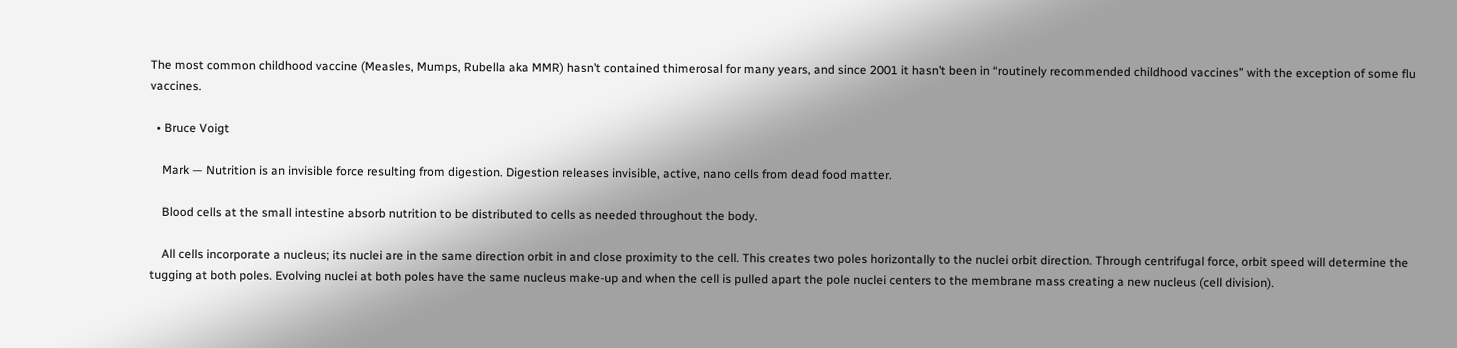The most common childhood vaccine (Measles, Mumps, Rubella aka MMR) hasn’t contained thimerosal for many years, and since 2001 it hasn’t been in “routinely recommended childhood vaccines” with the exception of some flu vaccines.

  • Bruce Voigt

    Mark — Nutrition is an invisible force resulting from digestion. Digestion releases invisible, active, nano cells from dead food matter.

    Blood cells at the small intestine absorb nutrition to be distributed to cells as needed throughout the body.

    All cells incorporate a nucleus; its nuclei are in the same direction orbit in and close proximity to the cell. This creates two poles horizontally to the nuclei orbit direction. Through centrifugal force, orbit speed will determine the tugging at both poles. Evolving nuclei at both poles have the same nucleus make-up and when the cell is pulled apart the pole nuclei centers to the membrane mass creating a new nucleus (cell division).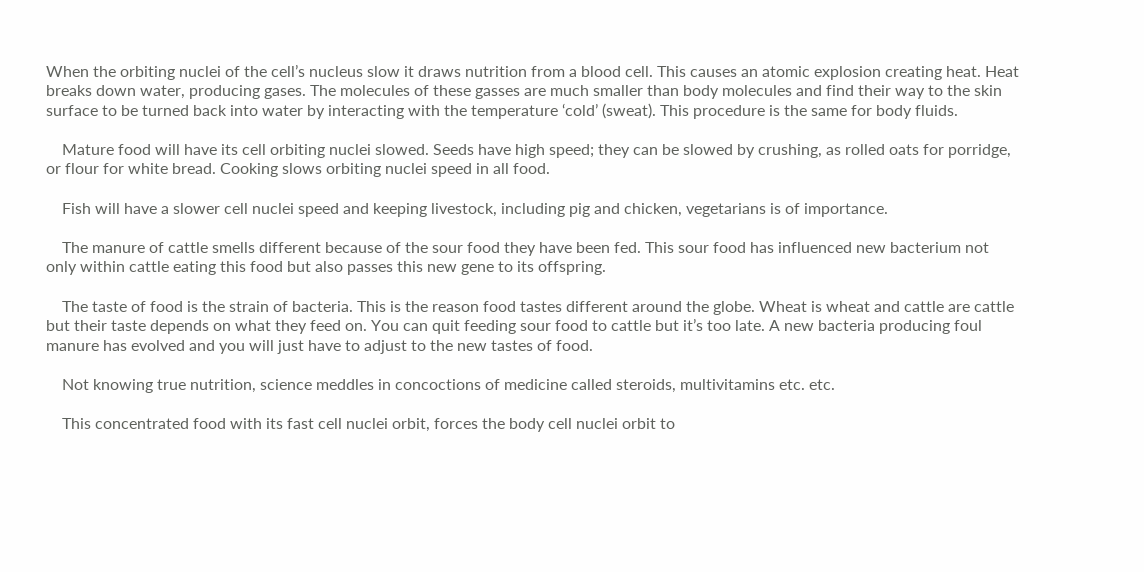When the orbiting nuclei of the cell’s nucleus slow it draws nutrition from a blood cell. This causes an atomic explosion creating heat. Heat breaks down water, producing gases. The molecules of these gasses are much smaller than body molecules and find their way to the skin surface to be turned back into water by interacting with the temperature ‘cold’ (sweat). This procedure is the same for body fluids.

    Mature food will have its cell orbiting nuclei slowed. Seeds have high speed; they can be slowed by crushing, as rolled oats for porridge, or flour for white bread. Cooking slows orbiting nuclei speed in all food.

    Fish will have a slower cell nuclei speed and keeping livestock, including pig and chicken, vegetarians is of importance.

    The manure of cattle smells different because of the sour food they have been fed. This sour food has influenced new bacterium not only within cattle eating this food but also passes this new gene to its offspring.

    The taste of food is the strain of bacteria. This is the reason food tastes different around the globe. Wheat is wheat and cattle are cattle but their taste depends on what they feed on. You can quit feeding sour food to cattle but it’s too late. A new bacteria producing foul manure has evolved and you will just have to adjust to the new tastes of food.

    Not knowing true nutrition, science meddles in concoctions of medicine called steroids, multivitamins etc. etc.

    This concentrated food with its fast cell nuclei orbit, forces the body cell nuclei orbit to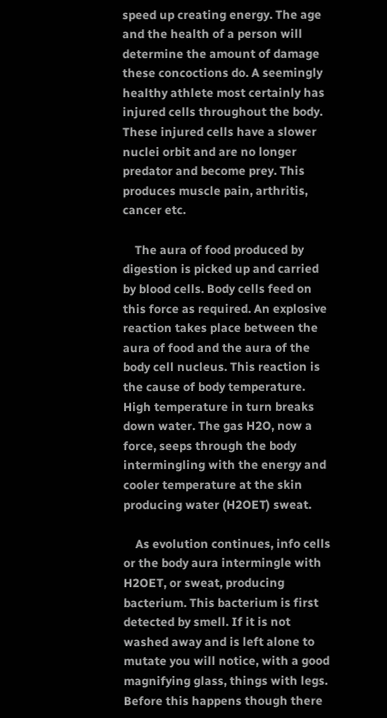speed up creating energy. The age and the health of a person will determine the amount of damage these concoctions do. A seemingly healthy athlete most certainly has injured cells throughout the body. These injured cells have a slower nuclei orbit and are no longer predator and become prey. This produces muscle pain, arthritis, cancer etc.

    The aura of food produced by digestion is picked up and carried by blood cells. Body cells feed on this force as required. An explosive reaction takes place between the aura of food and the aura of the body cell nucleus. This reaction is the cause of body temperature. High temperature in turn breaks down water. The gas H2O, now a force, seeps through the body intermingling with the energy and cooler temperature at the skin producing water (H2OET) sweat.

    As evolution continues, info cells or the body aura intermingle with H2OET, or sweat, producing bacterium. This bacterium is first detected by smell. If it is not washed away and is left alone to mutate you will notice, with a good magnifying glass, things with legs. Before this happens though there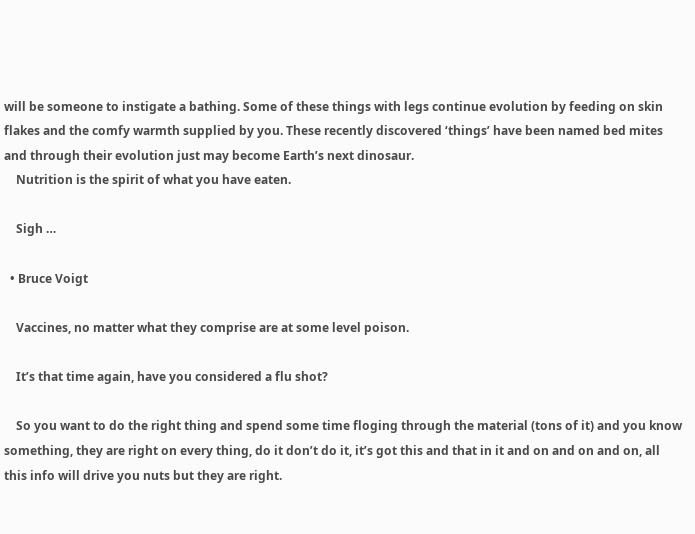will be someone to instigate a bathing. Some of these things with legs continue evolution by feeding on skin flakes and the comfy warmth supplied by you. These recently discovered ‘things’ have been named bed mites and through their evolution just may become Earth’s next dinosaur.
    Nutrition is the spirit of what you have eaten.

    Sigh …

  • Bruce Voigt

    Vaccines, no matter what they comprise are at some level poison.

    It’s that time again, have you considered a flu shot?

    So you want to do the right thing and spend some time floging through the material (tons of it) and you know something, they are right on every thing, do it don’t do it, it’s got this and that in it and on and on and on, all this info will drive you nuts but they are right.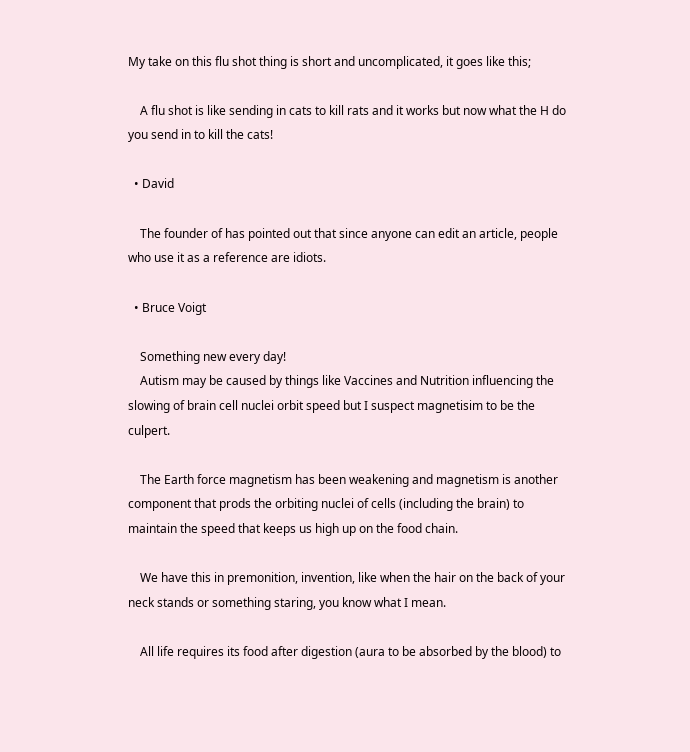My take on this flu shot thing is short and uncomplicated, it goes like this;

    A flu shot is like sending in cats to kill rats and it works but now what the H do you send in to kill the cats!

  • David

    The founder of has pointed out that since anyone can edit an article, people who use it as a reference are idiots.

  • Bruce Voigt

    Something new every day!
    Autism may be caused by things like Vaccines and Nutrition influencing the slowing of brain cell nuclei orbit speed but I suspect magnetisim to be the culpert.

    The Earth force magnetism has been weakening and magnetism is another component that prods the orbiting nuclei of cells (including the brain) to maintain the speed that keeps us high up on the food chain.

    We have this in premonition, invention, like when the hair on the back of your neck stands or something staring, you know what I mean.

    All life requires its food after digestion (aura to be absorbed by the blood) to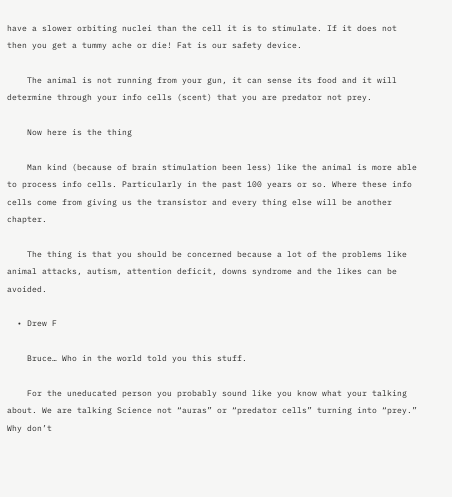have a slower orbiting nuclei than the cell it is to stimulate. If it does not then you get a tummy ache or die! Fat is our safety device.

    The animal is not running from your gun, it can sense its food and it will determine through your info cells (scent) that you are predator not prey.

    Now here is the thing

    Man kind (because of brain stimulation been less) like the animal is more able to process info cells. Particularly in the past 100 years or so. Where these info cells come from giving us the transistor and every thing else will be another chapter.

    The thing is that you should be concerned because a lot of the problems like animal attacks, autism, attention deficit, downs syndrome and the likes can be avoided.

  • Drew F

    Bruce… Who in the world told you this stuff.

    For the uneducated person you probably sound like you know what your talking about. We are talking Science not “auras” or “predator cells” turning into “prey.” Why don’t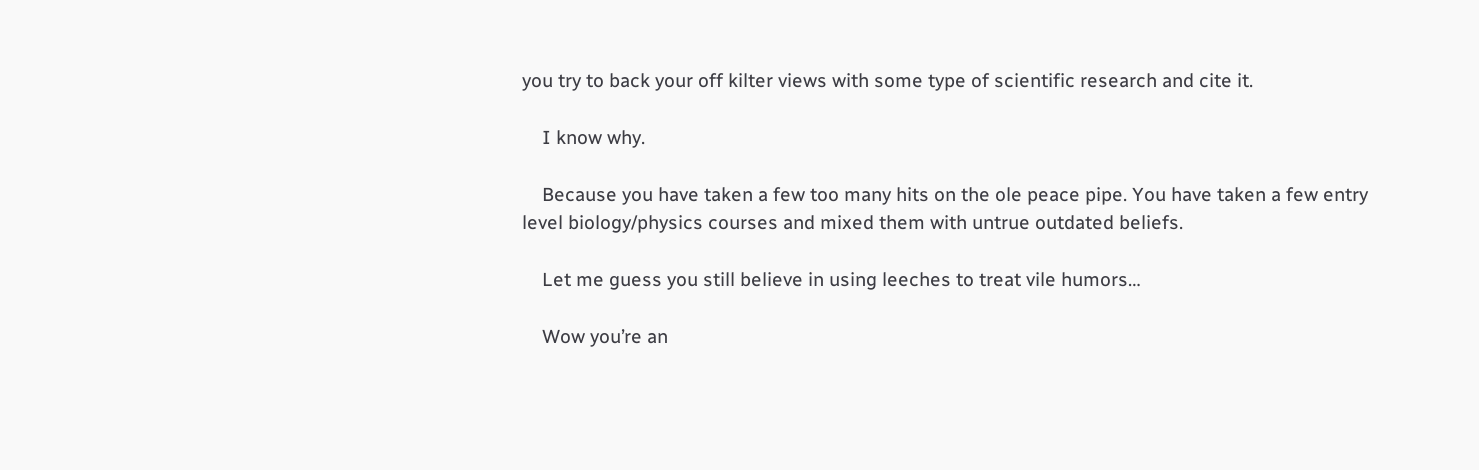you try to back your off kilter views with some type of scientific research and cite it.

    I know why.

    Because you have taken a few too many hits on the ole peace pipe. You have taken a few entry level biology/physics courses and mixed them with untrue outdated beliefs.

    Let me guess you still believe in using leeches to treat vile humors…

    Wow you’re an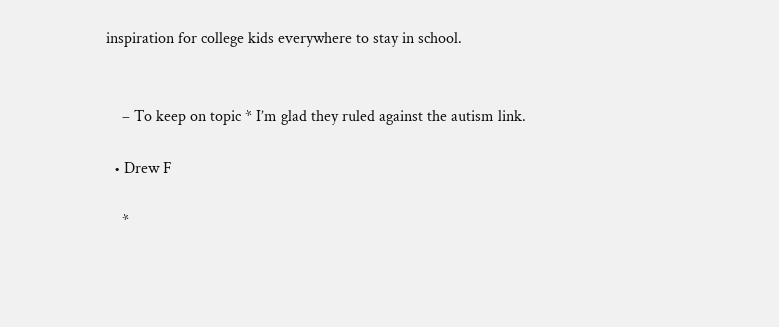inspiration for college kids everywhere to stay in school.


    – To keep on topic * I’m glad they ruled against the autism link.

  • Drew F

    *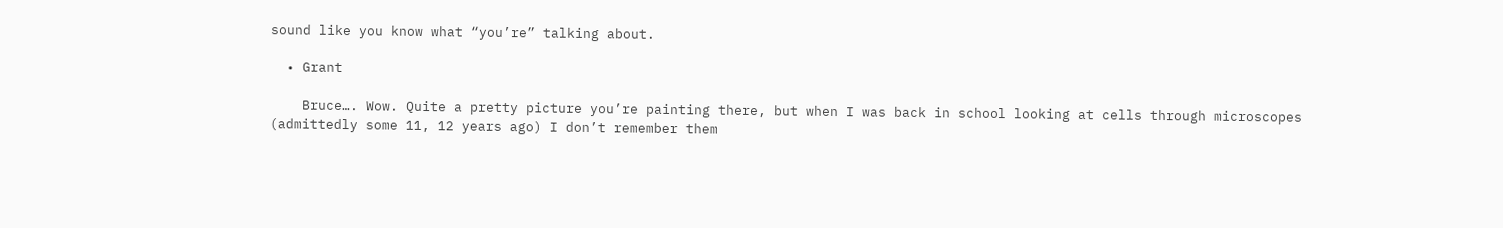sound like you know what “you’re” talking about.

  • Grant

    Bruce…. Wow. Quite a pretty picture you’re painting there, but when I was back in school looking at cells through microscopes (admittedly some 11, 12 years ago) I don’t remember them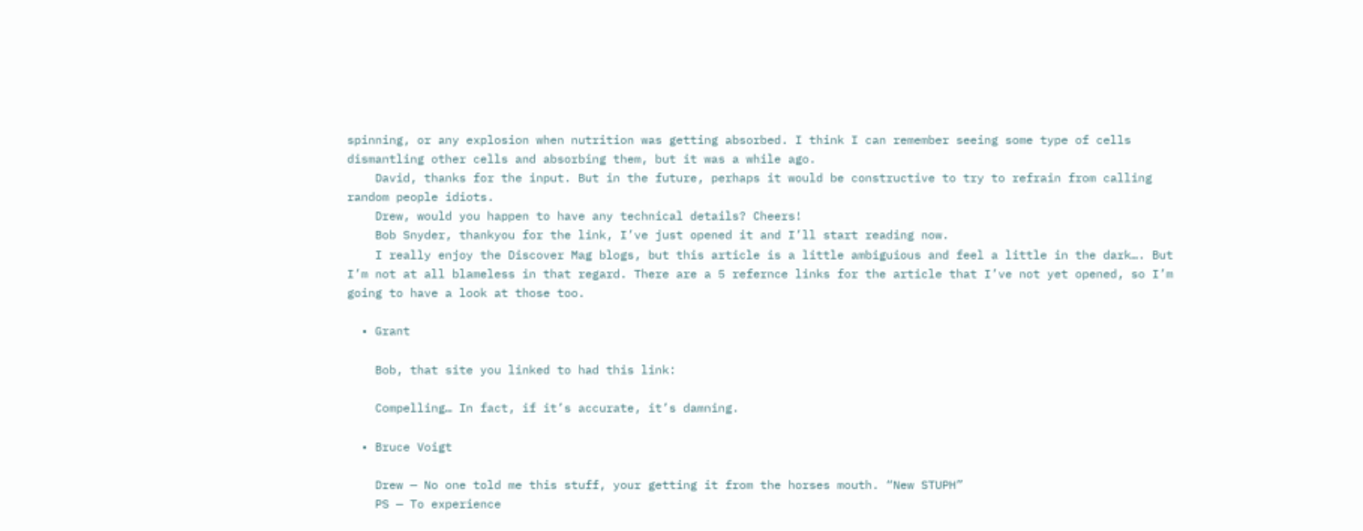spinning, or any explosion when nutrition was getting absorbed. I think I can remember seeing some type of cells dismantling other cells and absorbing them, but it was a while ago.
    David, thanks for the input. But in the future, perhaps it would be constructive to try to refrain from calling random people idiots.
    Drew, would you happen to have any technical details? Cheers!
    Bob Snyder, thankyou for the link, I’ve just opened it and I’ll start reading now.
    I really enjoy the Discover Mag blogs, but this article is a little ambiguious and feel a little in the dark…. But I’m not at all blameless in that regard. There are a 5 refernce links for the article that I’ve not yet opened, so I’m going to have a look at those too.

  • Grant

    Bob, that site you linked to had this link:

    Compelling… In fact, if it’s accurate, it’s damning.

  • Bruce Voigt

    Drew — No one told me this stuff, your getting it from the horses mouth. “New STUPH”
    PS — To experience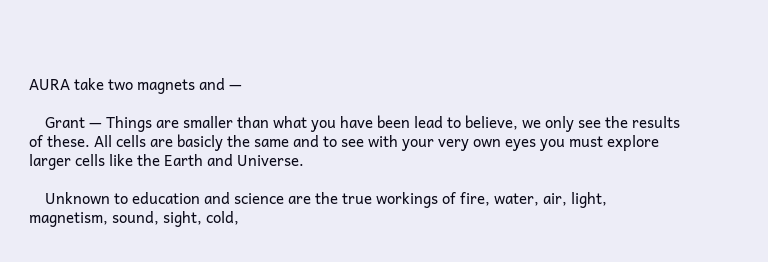AURA take two magnets and —

    Grant — Things are smaller than what you have been lead to believe, we only see the results of these. All cells are basicly the same and to see with your very own eyes you must explore larger cells like the Earth and Universe.

    Unknown to education and science are the true workings of fire, water, air, light, magnetism, sound, sight, cold,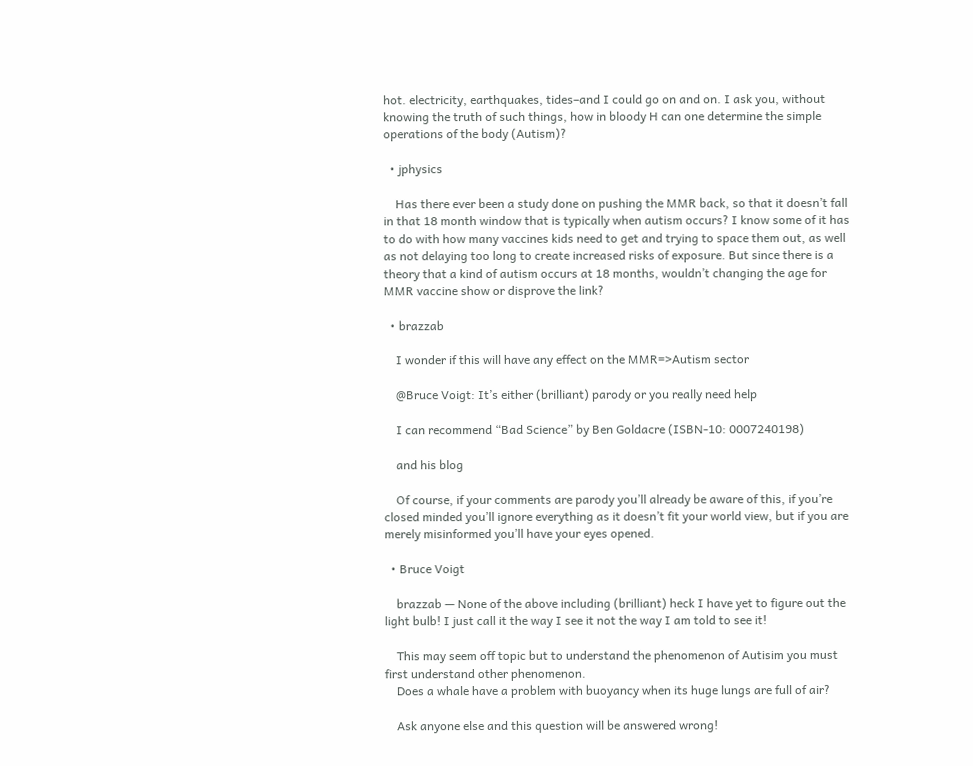hot. electricity, earthquakes, tides–and I could go on and on. I ask you, without knowing the truth of such things, how in bloody H can one determine the simple operations of the body (Autism)?

  • jphysics

    Has there ever been a study done on pushing the MMR back, so that it doesn’t fall in that 18 month window that is typically when autism occurs? I know some of it has to do with how many vaccines kids need to get and trying to space them out, as well as not delaying too long to create increased risks of exposure. But since there is a theory that a kind of autism occurs at 18 months, wouldn’t changing the age for MMR vaccine show or disprove the link?

  • brazzab

    I wonder if this will have any effect on the MMR=>Autism sector

    @Bruce Voigt: It’s either (brilliant) parody or you really need help

    I can recommend “Bad Science” by Ben Goldacre (ISBN-10: 0007240198)

    and his blog

    Of course, if your comments are parody you’ll already be aware of this, if you’re closed minded you’ll ignore everything as it doesn’t fit your world view, but if you are merely misinformed you’ll have your eyes opened.

  • Bruce Voigt

    brazzab — None of the above including (brilliant) heck I have yet to figure out the light bulb! I just call it the way I see it not the way I am told to see it!

    This may seem off topic but to understand the phenomenon of Autisim you must first understand other phenomenon.
    Does a whale have a problem with buoyancy when its huge lungs are full of air?

    Ask anyone else and this question will be answered wrong!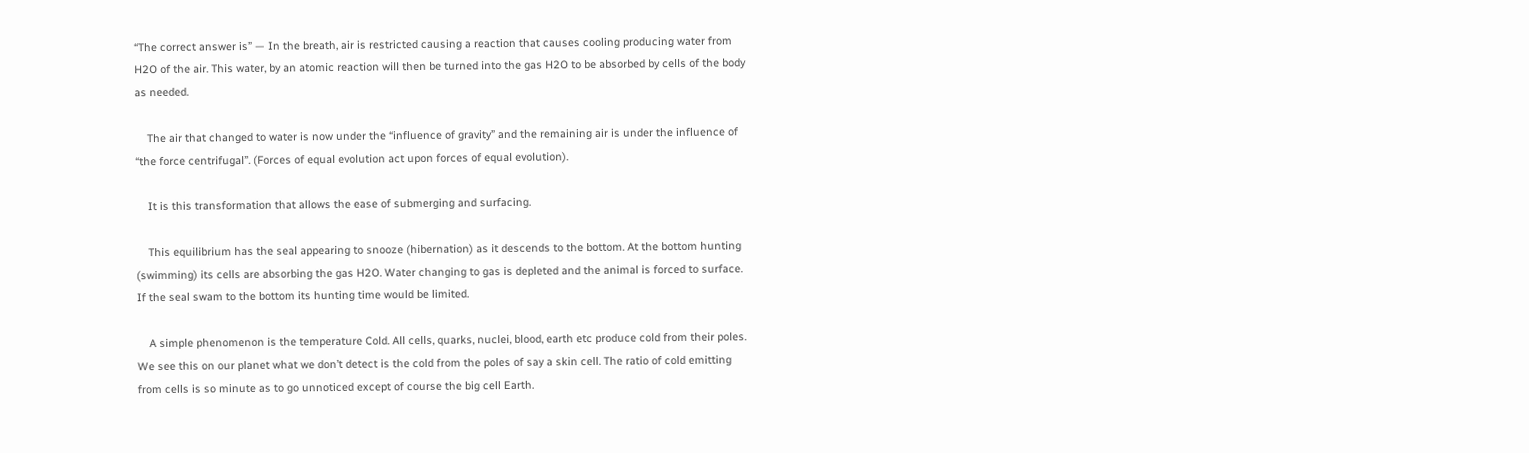“The correct answer is” — In the breath, air is restricted causing a reaction that causes cooling producing water from H2O of the air. This water, by an atomic reaction will then be turned into the gas H2O to be absorbed by cells of the body as needed.

    The air that changed to water is now under the “influence of gravity” and the remaining air is under the influence of “the force centrifugal”. (Forces of equal evolution act upon forces of equal evolution).

    It is this transformation that allows the ease of submerging and surfacing.

    This equilibrium has the seal appearing to snooze (hibernation) as it descends to the bottom. At the bottom hunting (swimming) its cells are absorbing the gas H2O. Water changing to gas is depleted and the animal is forced to surface. If the seal swam to the bottom its hunting time would be limited.

    A simple phenomenon is the temperature Cold. All cells, quarks, nuclei, blood, earth etc produce cold from their poles. We see this on our planet what we don’t detect is the cold from the poles of say a skin cell. The ratio of cold emitting from cells is so minute as to go unnoticed except of course the big cell Earth.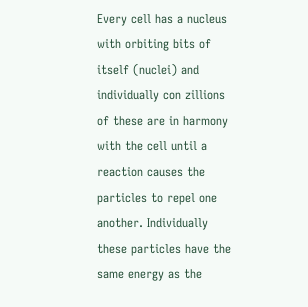Every cell has a nucleus with orbiting bits of itself (nuclei) and individually con zillions of these are in harmony with the cell until a reaction causes the particles to repel one another. Individually these particles have the same energy as the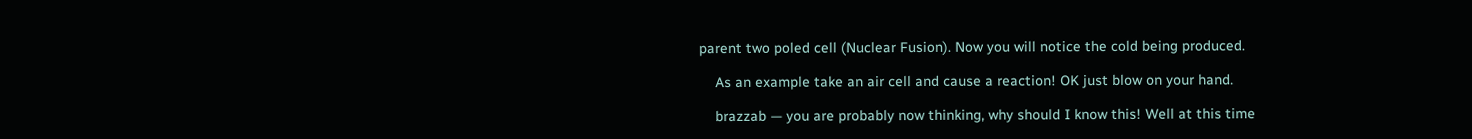parent two poled cell (Nuclear Fusion). Now you will notice the cold being produced.

    As an example take an air cell and cause a reaction! OK just blow on your hand.

    brazzab — you are probably now thinking, why should I know this! Well at this time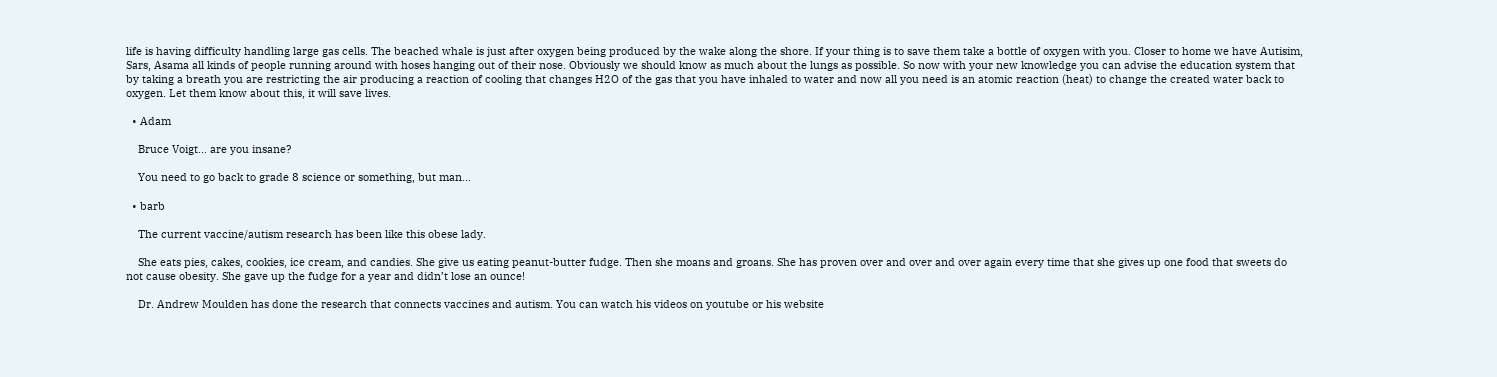life is having difficulty handling large gas cells. The beached whale is just after oxygen being produced by the wake along the shore. If your thing is to save them take a bottle of oxygen with you. Closer to home we have Autisim, Sars, Asama all kinds of people running around with hoses hanging out of their nose. Obviously we should know as much about the lungs as possible. So now with your new knowledge you can advise the education system that by taking a breath you are restricting the air producing a reaction of cooling that changes H2O of the gas that you have inhaled to water and now all you need is an atomic reaction (heat) to change the created water back to oxygen. Let them know about this, it will save lives.

  • Adam

    Bruce Voigt… are you insane?

    You need to go back to grade 8 science or something, but man…

  • barb

    The current vaccine/autism research has been like this obese lady.

    She eats pies, cakes, cookies, ice cream, and candies. She give us eating peanut-butter fudge. Then she moans and groans. She has proven over and over and over again every time that she gives up one food that sweets do not cause obesity. She gave up the fudge for a year and didn’t lose an ounce!

    Dr. Andrew Moulden has done the research that connects vaccines and autism. You can watch his videos on youtube or his website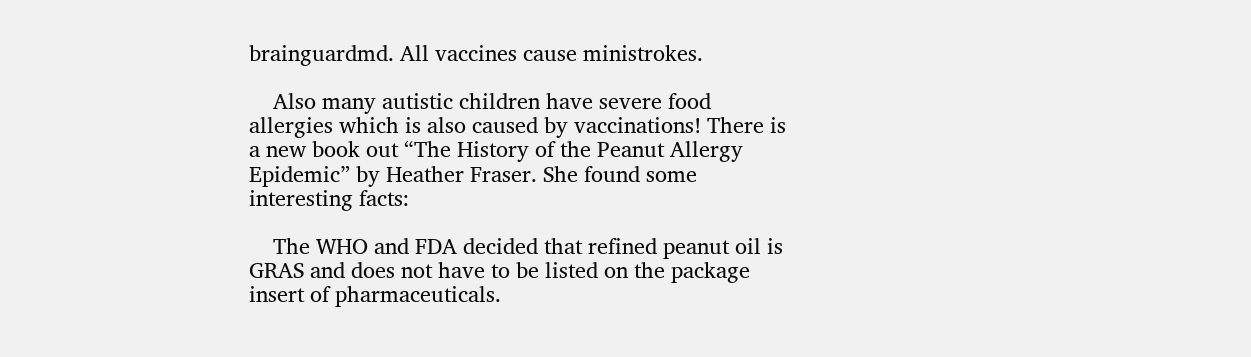brainguardmd. All vaccines cause ministrokes.

    Also many autistic children have severe food allergies which is also caused by vaccinations! There is a new book out “The History of the Peanut Allergy Epidemic” by Heather Fraser. She found some interesting facts:

    The WHO and FDA decided that refined peanut oil is GRAS and does not have to be listed on the package insert of pharmaceuticals.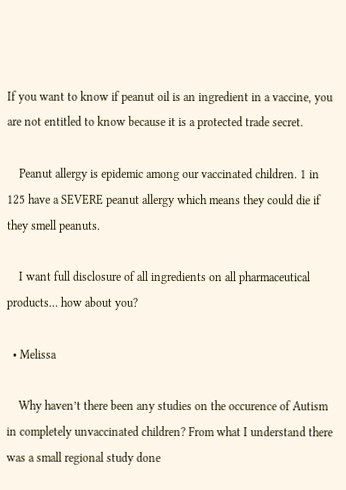If you want to know if peanut oil is an ingredient in a vaccine, you are not entitled to know because it is a protected trade secret.

    Peanut allergy is epidemic among our vaccinated children. 1 in 125 have a SEVERE peanut allergy which means they could die if they smell peanuts.

    I want full disclosure of all ingredients on all pharmaceutical products… how about you?

  • Melissa

    Why haven’t there been any studies on the occurence of Autism in completely unvaccinated children? From what I understand there was a small regional study done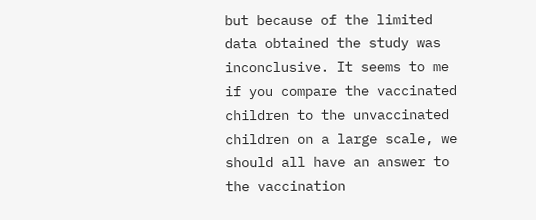but because of the limited data obtained the study was inconclusive. It seems to me if you compare the vaccinated children to the unvaccinated children on a large scale, we should all have an answer to the vaccination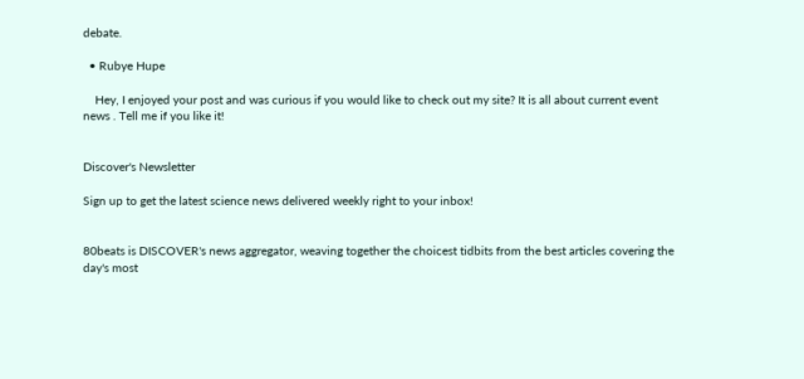debate.

  • Rubye Hupe

    Hey, I enjoyed your post and was curious if you would like to check out my site? It is all about current event news . Tell me if you like it!


Discover's Newsletter

Sign up to get the latest science news delivered weekly right to your inbox!


80beats is DISCOVER's news aggregator, weaving together the choicest tidbits from the best articles covering the day's most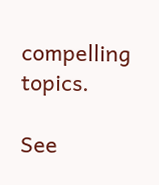compelling topics.

See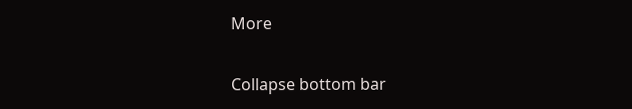More

Collapse bottom bar